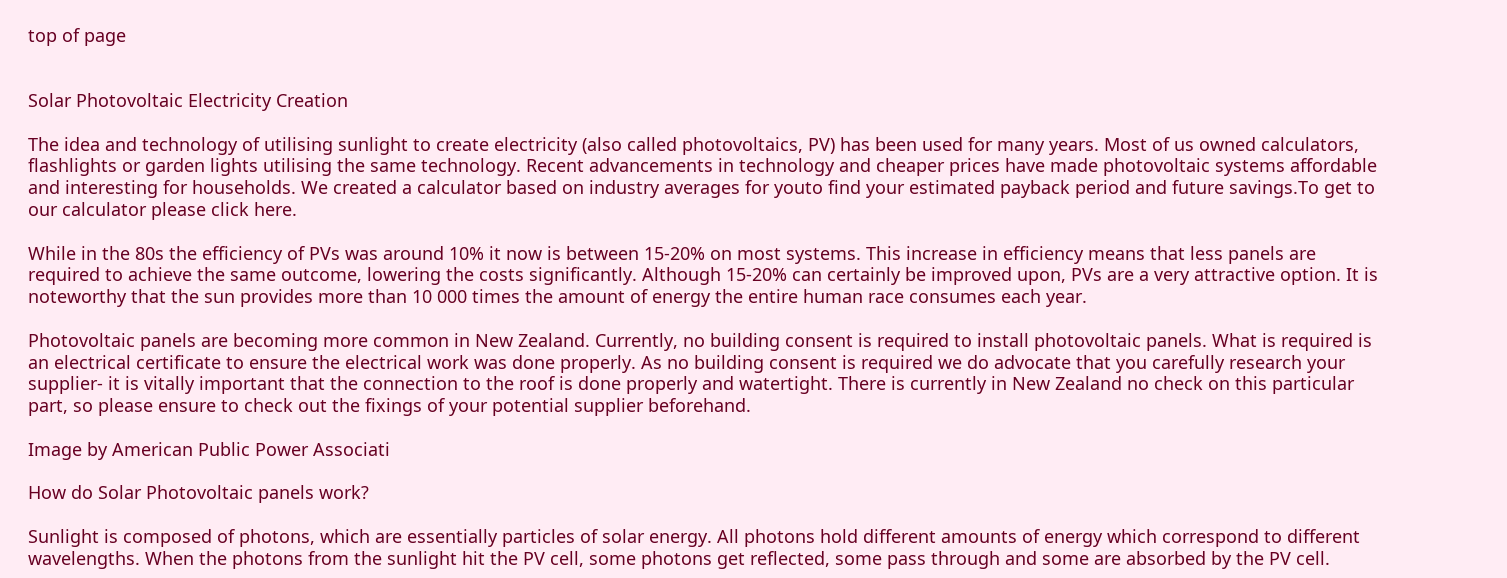top of page


Solar Photovoltaic Electricity Creation

The idea and technology of utilising sunlight to create electricity (also called photovoltaics, PV) has been used for many years. Most of us owned calculators, flashlights or garden lights utilising the same technology. Recent advancements in technology and cheaper prices have made photovoltaic systems affordable and interesting for households. We created a calculator based on industry averages for youto find your estimated payback period and future savings.To get to our calculator please click here.

While in the 80s the efficiency of PVs was around 10% it now is between 15-20% on most systems. This increase in efficiency means that less panels are required to achieve the same outcome, lowering the costs significantly. Although 15-20% can certainly be improved upon, PVs are a very attractive option. It is noteworthy that the sun provides more than 10 000 times the amount of energy the entire human race consumes each year.

Photovoltaic panels are becoming more common in New Zealand. Currently, no building consent is required to install photovoltaic panels. What is required is an electrical certificate to ensure the electrical work was done properly. As no building consent is required we do advocate that you carefully research your supplier- it is vitally important that the connection to the roof is done properly and watertight. There is currently in New Zealand no check on this particular part, so please ensure to check out the fixings of your potential supplier beforehand.

Image by American Public Power Associati

How do Solar Photovoltaic panels work?

Sunlight is composed of photons, which are essentially particles of solar energy. All photons hold different amounts of energy which correspond to different wavelengths. When the photons from the sunlight hit the PV cell, some photons get reflected, some pass through and some are absorbed by the PV cell.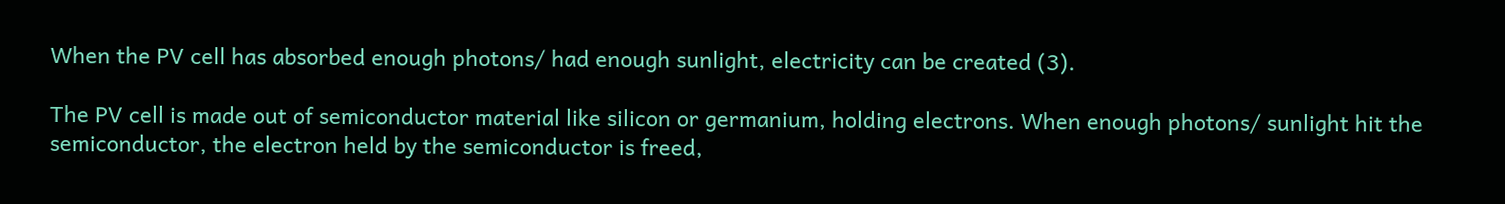When the PV cell has absorbed enough photons/ had enough sunlight, electricity can be created (3).

The PV cell is made out of semiconductor material like silicon or germanium, holding electrons. When enough photons/ sunlight hit the semiconductor, the electron held by the semiconductor is freed,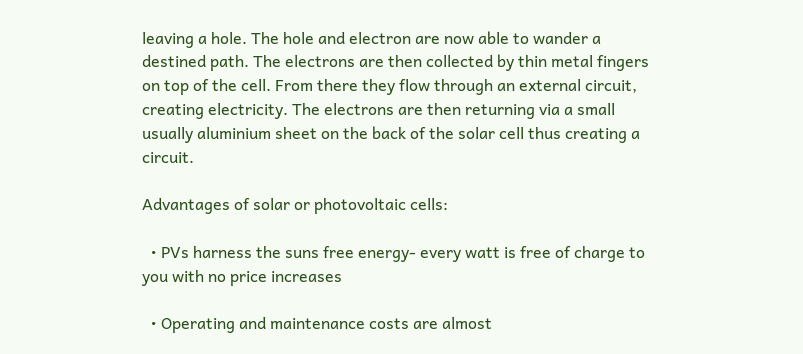leaving a hole. The hole and electron are now able to wander a destined path. The electrons are then collected by thin metal fingers on top of the cell. From there they flow through an external circuit, creating electricity. The electrons are then returning via a small usually aluminium sheet on the back of the solar cell thus creating a circuit.

Advantages of solar or photovoltaic cells:

  • PVs harness the suns free energy- every watt is free of charge to you with no price increases

  • Operating and maintenance costs are almost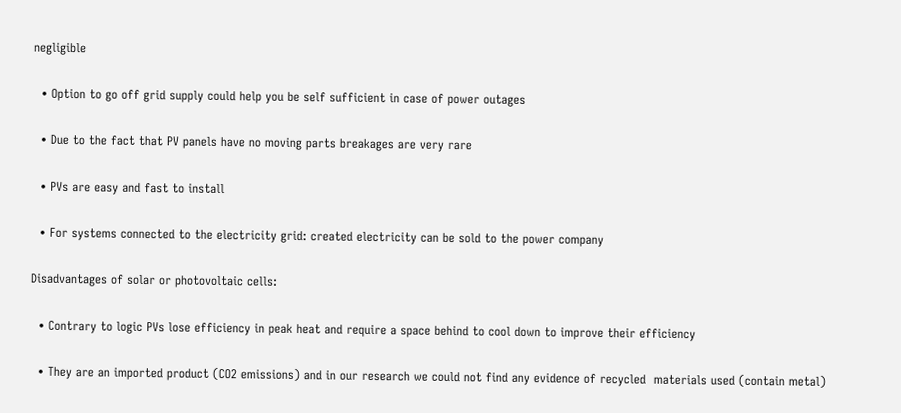negligible

  • Option to go off grid supply could help you be self sufficient in case of power outages

  • Due to the fact that PV panels have no moving parts breakages are very rare

  • PVs are easy and fast to install

  • For systems connected to the electricity grid: created electricity can be sold to the power company

Disadvantages of solar or photovoltaic cells:

  • Contrary to logic PVs lose efficiency in peak heat and require a space behind to cool down to improve their efficiency

  • They are an imported product (CO2 emissions) and in our research we could not find any evidence of recycled  materials used (contain metal)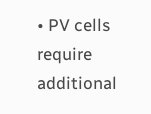• PV cells require additional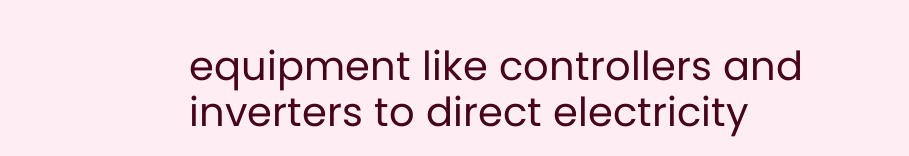equipment like controllers and inverters to direct electricity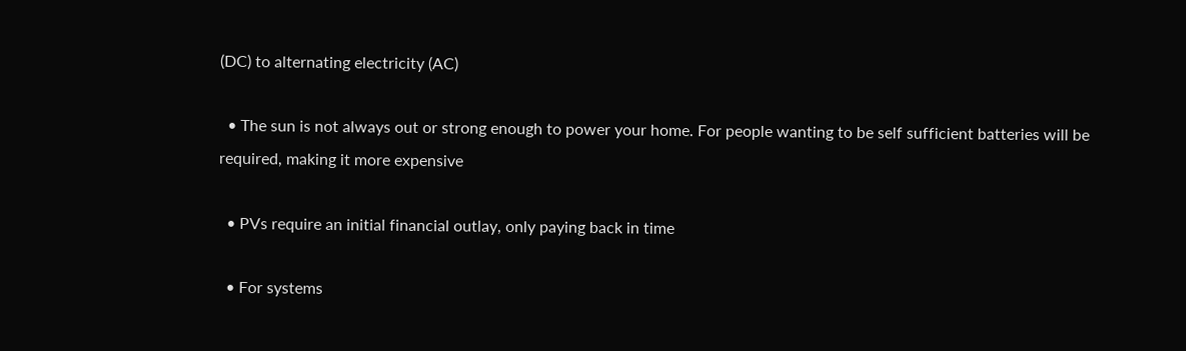(DC) to alternating electricity (AC)

  • The sun is not always out or strong enough to power your home. For people wanting to be self sufficient batteries will be required, making it more expensive

  • PVs require an initial financial outlay, only paying back in time

  • For systems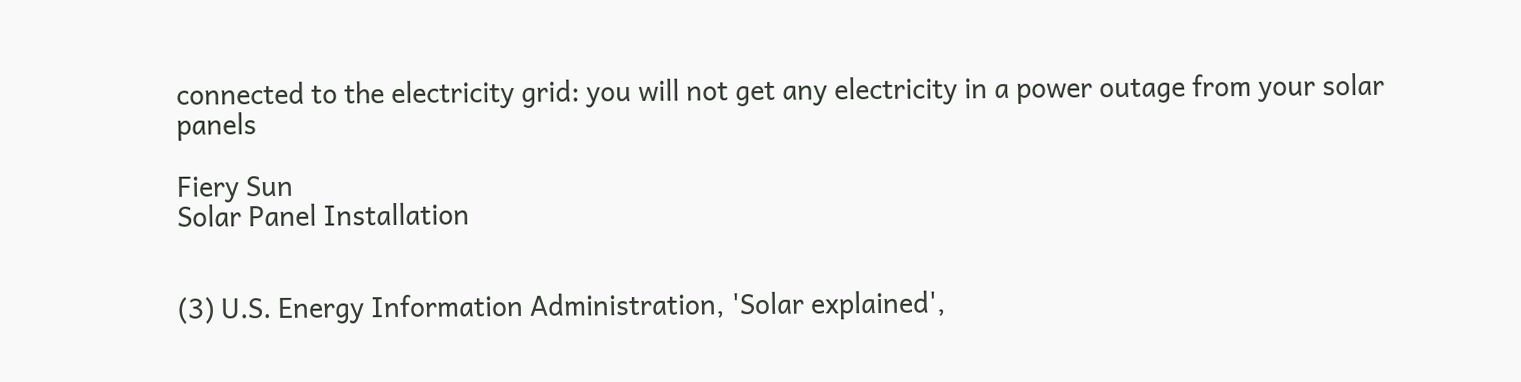connected to the electricity grid: you will not get any electricity in a power outage from your solar panels

Fiery Sun
Solar Panel Installation


(3) U.S. Energy Information Administration, 'Solar explained',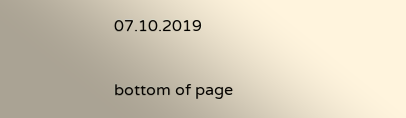07.10.2019

bottom of page